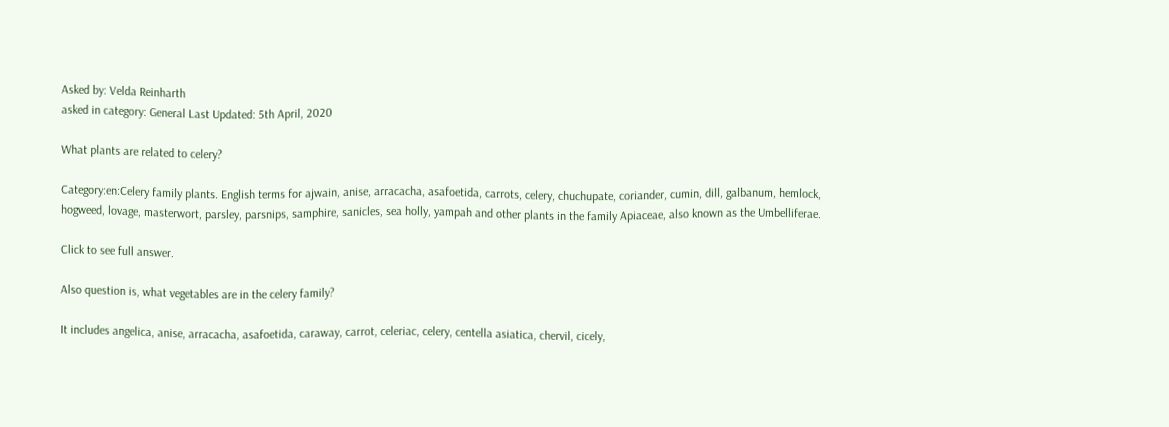Asked by: Velda Reinharth
asked in category: General Last Updated: 5th April, 2020

What plants are related to celery?

Category:en:Celery family plants. English terms for ajwain, anise, arracacha, asafoetida, carrots, celery, chuchupate, coriander, cumin, dill, galbanum, hemlock, hogweed, lovage, masterwort, parsley, parsnips, samphire, sanicles, sea holly, yampah and other plants in the family Apiaceae, also known as the Umbelliferae.

Click to see full answer.

Also question is, what vegetables are in the celery family?

It includes angelica, anise, arracacha, asafoetida, caraway, carrot, celeriac, celery, centella asiatica, chervil, cicely,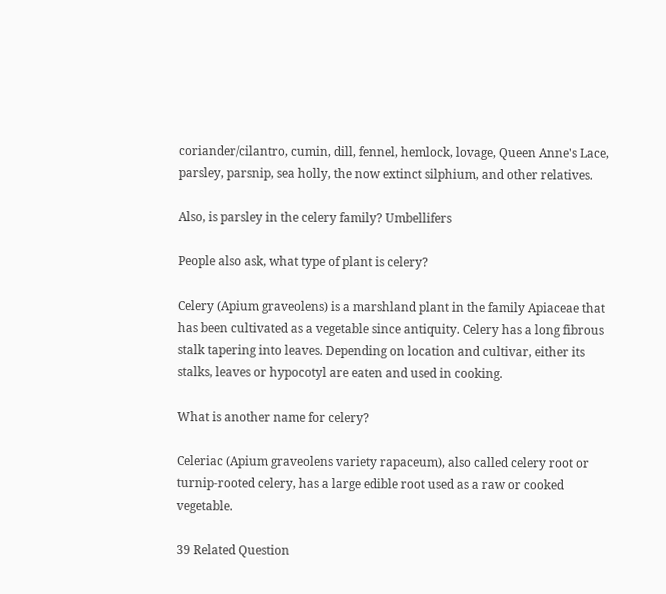coriander/cilantro, cumin, dill, fennel, hemlock, lovage, Queen Anne's Lace, parsley, parsnip, sea holly, the now extinct silphium, and other relatives.

Also, is parsley in the celery family? Umbellifers

People also ask, what type of plant is celery?

Celery (Apium graveolens) is a marshland plant in the family Apiaceae that has been cultivated as a vegetable since antiquity. Celery has a long fibrous stalk tapering into leaves. Depending on location and cultivar, either its stalks, leaves or hypocotyl are eaten and used in cooking.

What is another name for celery?

Celeriac (Apium graveolens variety rapaceum), also called celery root or turnip-rooted celery, has a large edible root used as a raw or cooked vegetable.

39 Related Question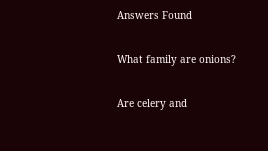Answers Found

What family are onions?

Are celery and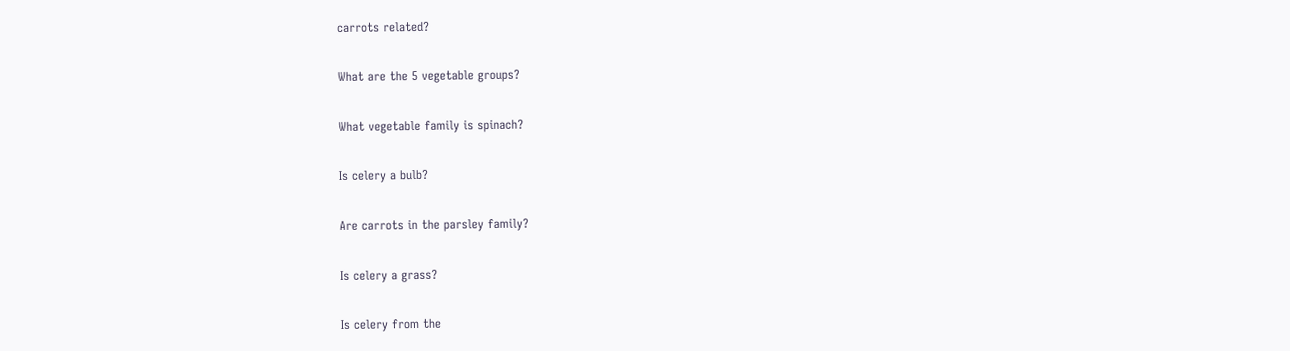carrots related?

What are the 5 vegetable groups?

What vegetable family is spinach?

Is celery a bulb?

Are carrots in the parsley family?

Is celery a grass?

Is celery from the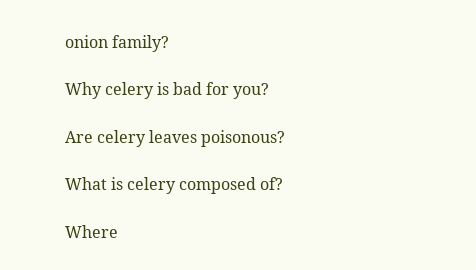onion family?

Why celery is bad for you?

Are celery leaves poisonous?

What is celery composed of?

Where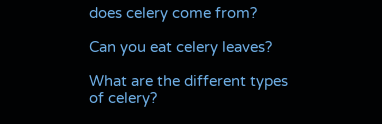does celery come from?

Can you eat celery leaves?

What are the different types of celery?